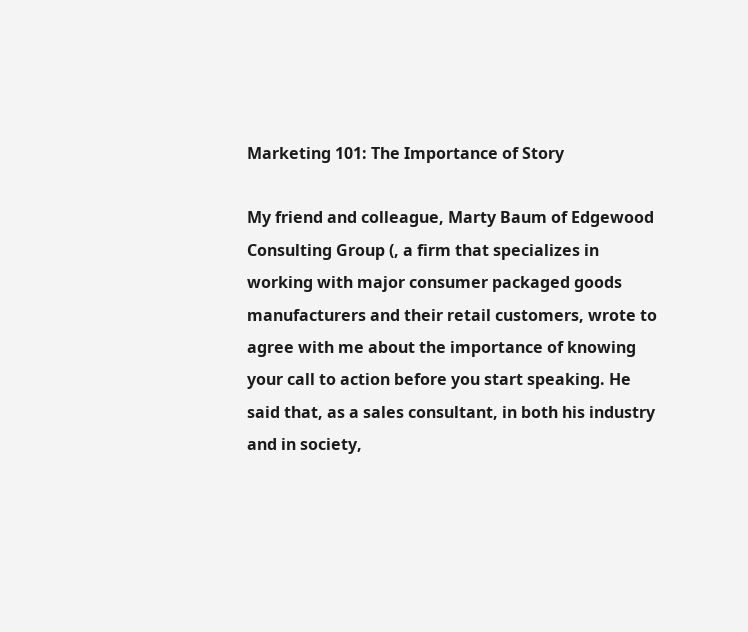Marketing 101: The Importance of Story

My friend and colleague, Marty Baum of Edgewood Consulting Group (, a firm that specializes in working with major consumer packaged goods manufacturers and their retail customers, wrote to agree with me about the importance of knowing your call to action before you start speaking. He said that, as a sales consultant, in both his industry and in society,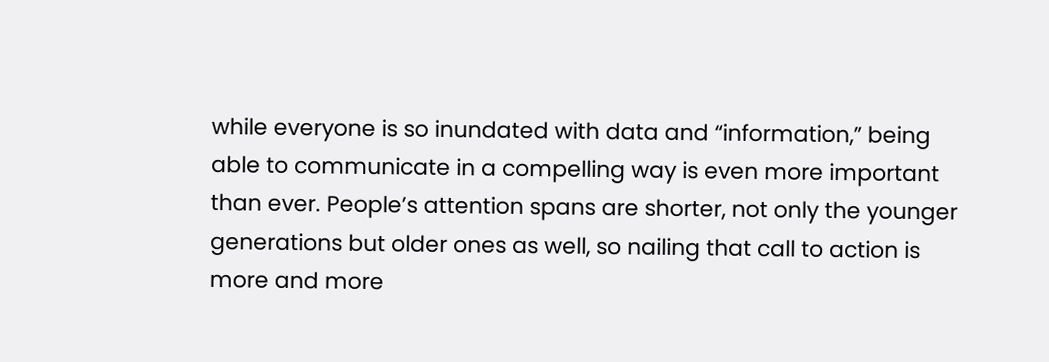while everyone is so inundated with data and “information,” being able to communicate in a compelling way is even more important than ever. People’s attention spans are shorter, not only the younger generations but older ones as well, so nailing that call to action is more and more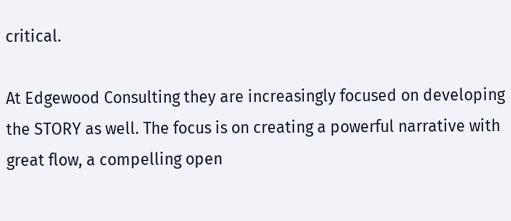critical.

At Edgewood Consulting they are increasingly focused on developing the STORY as well. The focus is on creating a powerful narrative with great flow, a compelling open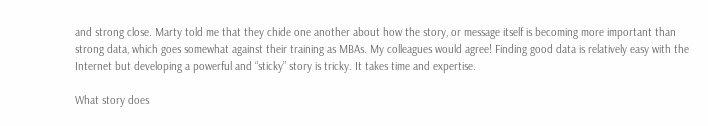and strong close. Marty told me that they chide one another about how the story, or message itself is becoming more important than strong data, which goes somewhat against their training as MBAs. My colleagues would agree! Finding good data is relatively easy with the Internet but developing a powerful and “sticky” story is tricky. It takes time and expertise.

What story does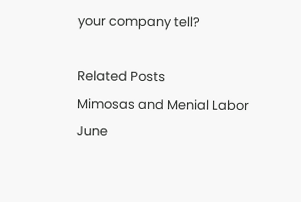your company tell?

Related Posts
Mimosas and Menial Labor
June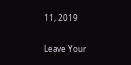11, 2019

Leave Your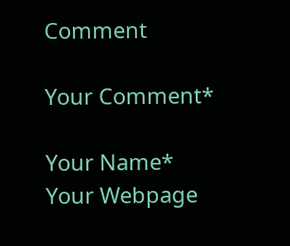Comment

Your Comment*

Your Name*
Your Webpage